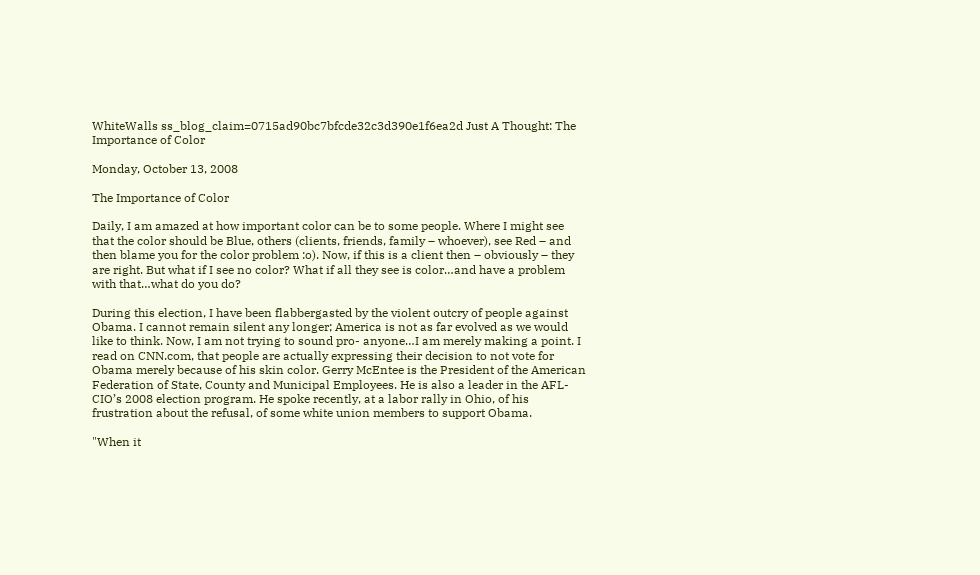WhiteWalls ss_blog_claim=0715ad90bc7bfcde32c3d390e1f6ea2d Just A Thought: The Importance of Color

Monday, October 13, 2008

The Importance of Color

Daily, I am amazed at how important color can be to some people. Where I might see that the color should be Blue, others (clients, friends, family – whoever), see Red – and then blame you for the color problem :o). Now, if this is a client then – obviously – they are right. But what if I see no color? What if all they see is color…and have a problem with that…what do you do?

During this election, I have been flabbergasted by the violent outcry of people against Obama. I cannot remain silent any longer; America is not as far evolved as we would like to think. Now, I am not trying to sound pro- anyone…I am merely making a point. I read on CNN.com, that people are actually expressing their decision to not vote for Obama merely because of his skin color. Gerry McEntee is the President of the American Federation of State, County and Municipal Employees. He is also a leader in the AFL-CIO’s 2008 election program. He spoke recently, at a labor rally in Ohio, of his frustration about the refusal, of some white union members to support Obama.

"When it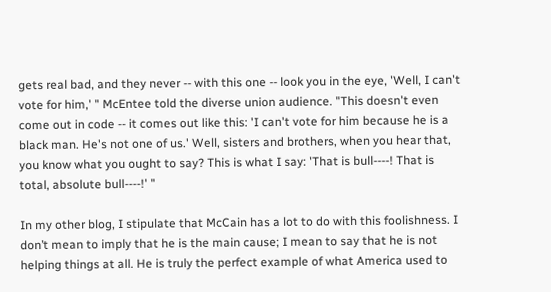gets real bad, and they never -- with this one -- look you in the eye, 'Well, I can't vote for him,' " McEntee told the diverse union audience. "This doesn't even come out in code -- it comes out like this: 'I can't vote for him because he is a black man. He's not one of us.' Well, sisters and brothers, when you hear that, you know what you ought to say? This is what I say: 'That is bull----! That is total, absolute bull----!' "

In my other blog, I stipulate that McCain has a lot to do with this foolishness. I don’t mean to imply that he is the main cause; I mean to say that he is not helping things at all. He is truly the perfect example of what America used to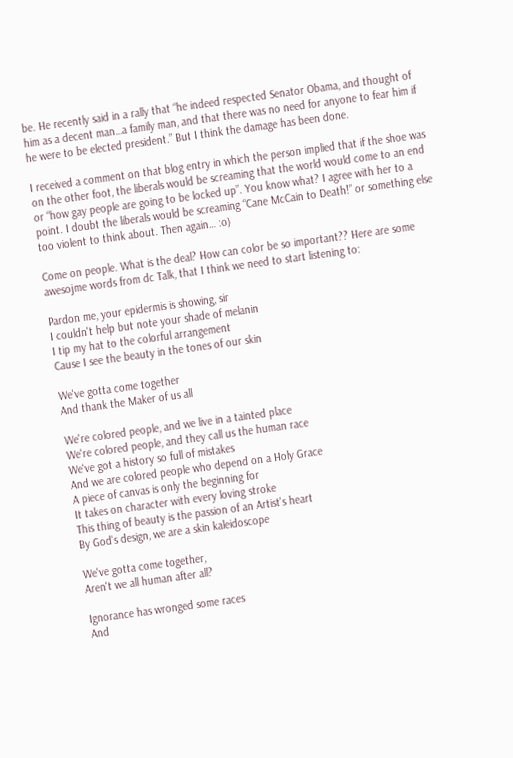be. He recently said in a rally that “he indeed respected Senator Obama, and thought of him as a decent man…a family man, and that there was no need for anyone to fear him if he were to be elected president.” But I think the damage has been done.

I received a comment on that blog entry in which the person implied that if the shoe was on the other foot, the liberals would be screaming that the world would come to an end or “how gay people are going to be locked up”. You know what? I agree with her to a point. I doubt the liberals would be screaming “Cane McCain to Death!” or something else too violent to think about. Then again… :o)

Come on people. What is the deal? How can color be so important?? Here are some awesojme words from dc Talk, that I think we need to start listening to:

Pardon me, your epidermis is showing, sir
I couldn't help but note your shade of melanin
I tip my hat to the colorful arrangement
Cause I see the beauty in the tones of our skin

We've gotta come together
And thank the Maker of us all

We're colored people, and we live in a tainted place
We're colored people, and they call us the human race
We've got a history so full of mistakes
And we are colored people who depend on a Holy Grace
A piece of canvas is only the beginning for
It takes on character with every loving stroke
This thing of beauty is the passion of an Artist's heart
By God's design, we are a skin kaleidoscope

We've gotta come together,
Aren't we all human after all?

Ignorance has wronged some races
And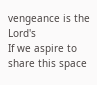vengeance is the Lord's
If we aspire to share this space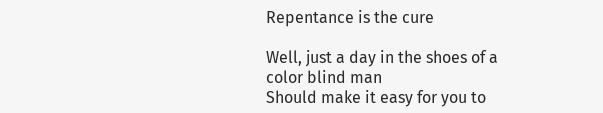Repentance is the cure

Well, just a day in the shoes of a color blind man
Should make it easy for you to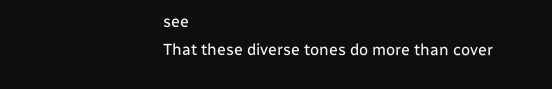see
That these diverse tones do more than cover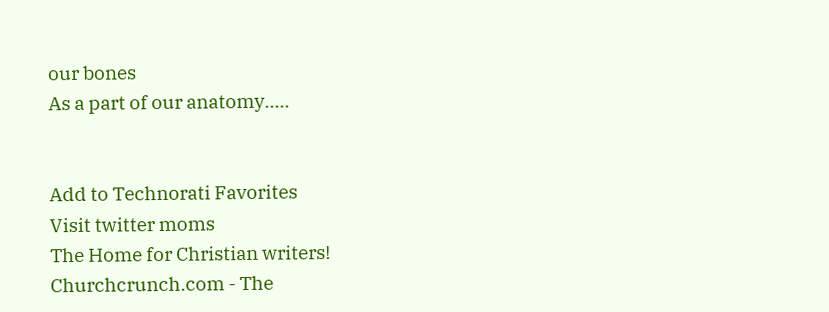our bones
As a part of our anatomy.....


Add to Technorati Favorites
Visit twitter moms
The Home for Christian writers!
Churchcrunch.com - The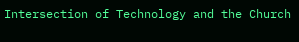Intersection of Technology and the Church